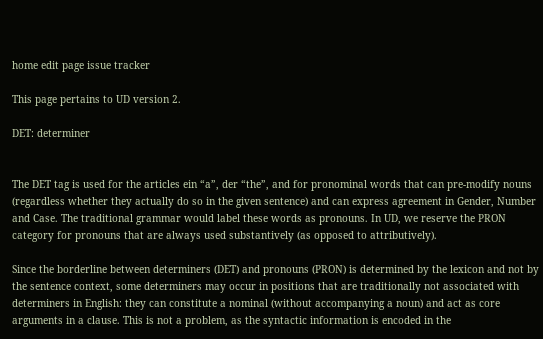home edit page issue tracker

This page pertains to UD version 2.

DET: determiner


The DET tag is used for the articles ein “a”, der “the”, and for pronominal words that can pre-modify nouns (regardless whether they actually do so in the given sentence) and can express agreement in Gender, Number and Case. The traditional grammar would label these words as pronouns. In UD, we reserve the PRON category for pronouns that are always used substantively (as opposed to attributively).

Since the borderline between determiners (DET) and pronouns (PRON) is determined by the lexicon and not by the sentence context, some determiners may occur in positions that are traditionally not associated with determiners in English: they can constitute a nominal (without accompanying a noun) and act as core arguments in a clause. This is not a problem, as the syntactic information is encoded in the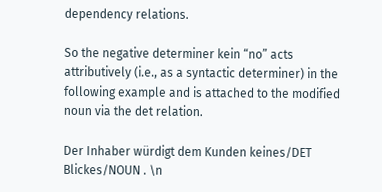dependency relations.

So the negative determiner kein “no” acts attributively (i.e., as a syntactic determiner) in the following example and is attached to the modified noun via the det relation.

Der Inhaber würdigt dem Kunden keines/DET Blickes/NOUN . \n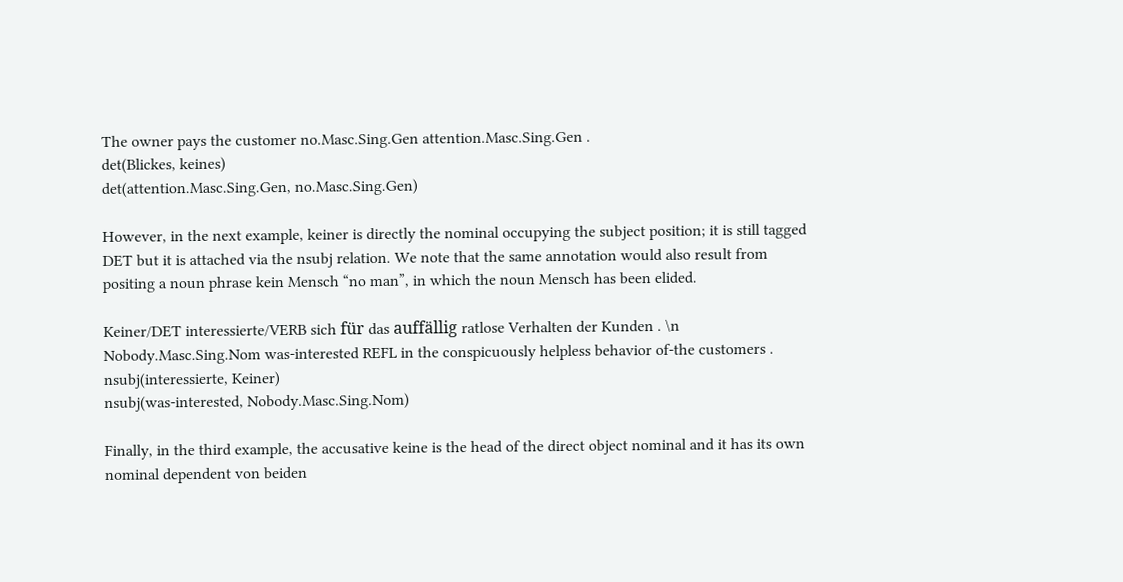The owner pays the customer no.Masc.Sing.Gen attention.Masc.Sing.Gen .
det(Blickes, keines)
det(attention.Masc.Sing.Gen, no.Masc.Sing.Gen)

However, in the next example, keiner is directly the nominal occupying the subject position; it is still tagged DET but it is attached via the nsubj relation. We note that the same annotation would also result from positing a noun phrase kein Mensch “no man”, in which the noun Mensch has been elided.

Keiner/DET interessierte/VERB sich für das auffällig ratlose Verhalten der Kunden . \n Nobody.Masc.Sing.Nom was-interested REFL in the conspicuously helpless behavior of-the customers .
nsubj(interessierte, Keiner)
nsubj(was-interested, Nobody.Masc.Sing.Nom)

Finally, in the third example, the accusative keine is the head of the direct object nominal and it has its own nominal dependent von beiden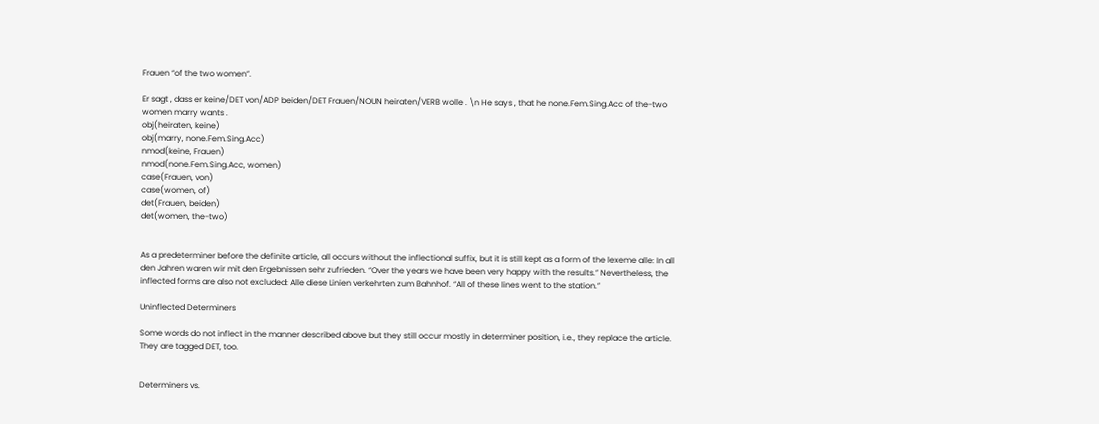Frauen “of the two women”.

Er sagt , dass er keine/DET von/ADP beiden/DET Frauen/NOUN heiraten/VERB wolle . \n He says , that he none.Fem.Sing.Acc of the-two women marry wants .
obj(heiraten, keine)
obj(marry, none.Fem.Sing.Acc)
nmod(keine, Frauen)
nmod(none.Fem.Sing.Acc, women)
case(Frauen, von)
case(women, of)
det(Frauen, beiden)
det(women, the-two)


As a predeterminer before the definite article, all occurs without the inflectional suffix, but it is still kept as a form of the lexeme alle: In all den Jahren waren wir mit den Ergebnissen sehr zufrieden. “Over the years we have been very happy with the results.” Nevertheless, the inflected forms are also not excluded: Alle diese Linien verkehrten zum Bahnhof. “All of these lines went to the station.”

Uninflected Determiners

Some words do not inflect in the manner described above but they still occur mostly in determiner position, i.e., they replace the article. They are tagged DET, too.


Determiners vs.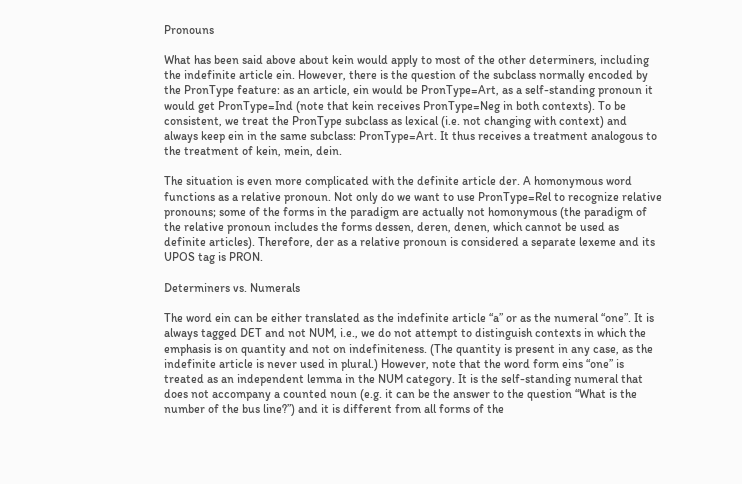Pronouns

What has been said above about kein would apply to most of the other determiners, including the indefinite article ein. However, there is the question of the subclass normally encoded by the PronType feature: as an article, ein would be PronType=Art, as a self-standing pronoun it would get PronType=Ind (note that kein receives PronType=Neg in both contexts). To be consistent, we treat the PronType subclass as lexical (i.e. not changing with context) and always keep ein in the same subclass: PronType=Art. It thus receives a treatment analogous to the treatment of kein, mein, dein.

The situation is even more complicated with the definite article der. A homonymous word functions as a relative pronoun. Not only do we want to use PronType=Rel to recognize relative pronouns; some of the forms in the paradigm are actually not homonymous (the paradigm of the relative pronoun includes the forms dessen, deren, denen, which cannot be used as definite articles). Therefore, der as a relative pronoun is considered a separate lexeme and its UPOS tag is PRON.

Determiners vs. Numerals

The word ein can be either translated as the indefinite article “a” or as the numeral “one”. It is always tagged DET and not NUM, i.e., we do not attempt to distinguish contexts in which the emphasis is on quantity and not on indefiniteness. (The quantity is present in any case, as the indefinite article is never used in plural.) However, note that the word form eins “one” is treated as an independent lemma in the NUM category. It is the self-standing numeral that does not accompany a counted noun (e.g. it can be the answer to the question “What is the number of the bus line?”) and it is different from all forms of the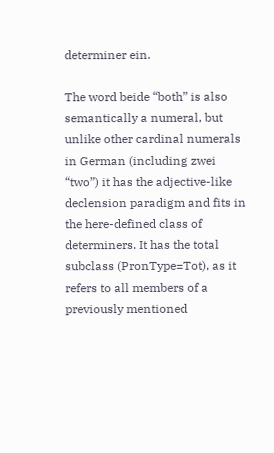determiner ein.

The word beide “both” is also semantically a numeral, but unlike other cardinal numerals in German (including zwei “two”) it has the adjective-like declension paradigm and fits in the here-defined class of determiners. It has the total subclass (PronType=Tot), as it refers to all members of a previously mentioned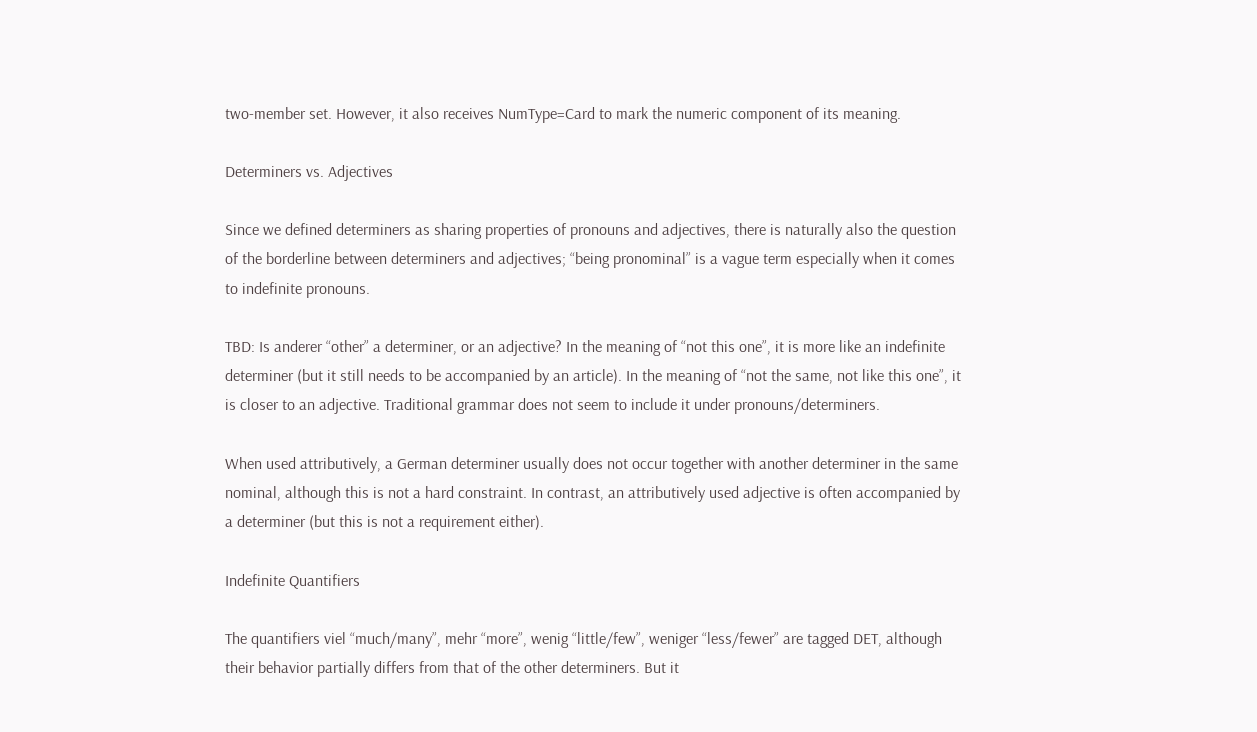two-member set. However, it also receives NumType=Card to mark the numeric component of its meaning.

Determiners vs. Adjectives

Since we defined determiners as sharing properties of pronouns and adjectives, there is naturally also the question of the borderline between determiners and adjectives; “being pronominal” is a vague term especially when it comes to indefinite pronouns.

TBD: Is anderer “other” a determiner, or an adjective? In the meaning of “not this one”, it is more like an indefinite determiner (but it still needs to be accompanied by an article). In the meaning of “not the same, not like this one”, it is closer to an adjective. Traditional grammar does not seem to include it under pronouns/determiners.

When used attributively, a German determiner usually does not occur together with another determiner in the same nominal, although this is not a hard constraint. In contrast, an attributively used adjective is often accompanied by a determiner (but this is not a requirement either).

Indefinite Quantifiers

The quantifiers viel “much/many”, mehr “more”, wenig “little/few”, weniger “less/fewer” are tagged DET, although their behavior partially differs from that of the other determiners. But it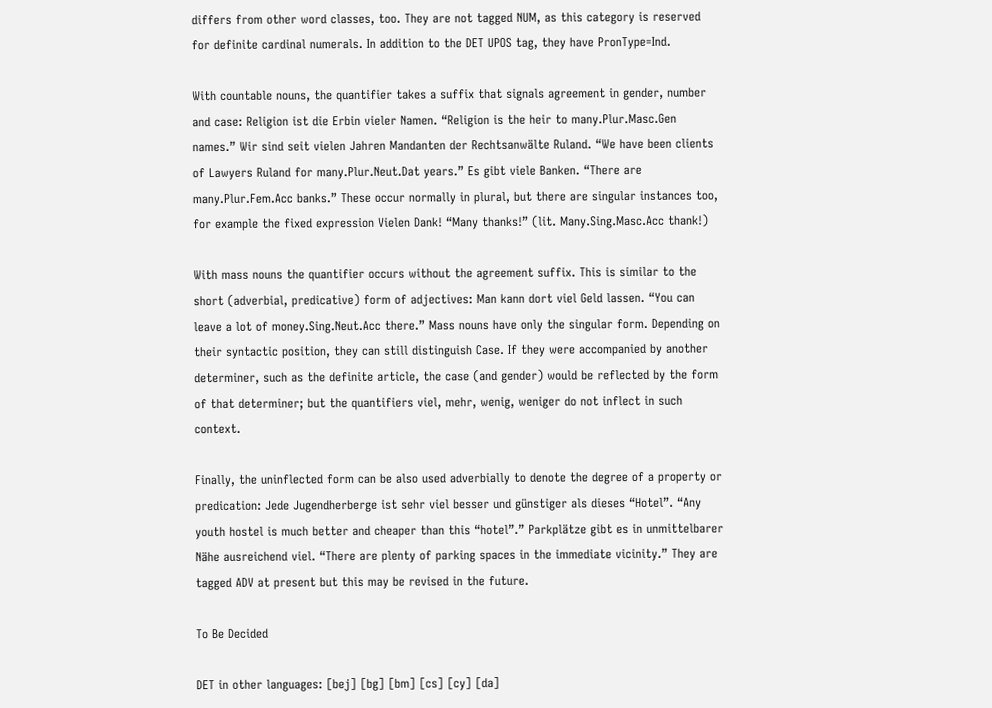differs from other word classes, too. They are not tagged NUM, as this category is reserved for definite cardinal numerals. In addition to the DET UPOS tag, they have PronType=Ind.

With countable nouns, the quantifier takes a suffix that signals agreement in gender, number and case: Religion ist die Erbin vieler Namen. “Religion is the heir to many.Plur.Masc.Gen names.” Wir sind seit vielen Jahren Mandanten der Rechtsanwälte Ruland. “We have been clients of Lawyers Ruland for many.Plur.Neut.Dat years.” Es gibt viele Banken. “There are many.Plur.Fem.Acc banks.” These occur normally in plural, but there are singular instances too, for example the fixed expression Vielen Dank! “Many thanks!” (lit. Many.Sing.Masc.Acc thank!)

With mass nouns the quantifier occurs without the agreement suffix. This is similar to the short (adverbial, predicative) form of adjectives: Man kann dort viel Geld lassen. “You can leave a lot of money.Sing.Neut.Acc there.” Mass nouns have only the singular form. Depending on their syntactic position, they can still distinguish Case. If they were accompanied by another determiner, such as the definite article, the case (and gender) would be reflected by the form of that determiner; but the quantifiers viel, mehr, wenig, weniger do not inflect in such context.

Finally, the uninflected form can be also used adverbially to denote the degree of a property or predication: Jede Jugendherberge ist sehr viel besser und günstiger als dieses “Hotel”. “Any youth hostel is much better and cheaper than this “hotel”.” Parkplätze gibt es in unmittelbarer Nähe ausreichend viel. “There are plenty of parking spaces in the immediate vicinity.” They are tagged ADV at present but this may be revised in the future.

To Be Decided

DET in other languages: [bej] [bg] [bm] [cs] [cy] [da]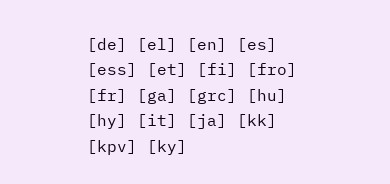[de] [el] [en] [es] [ess] [et] [fi] [fro] [fr] [ga] [grc] [hu] [hy] [it] [ja] [kk] [kpv] [ky]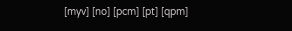[myv] [no] [pcm] [pt] [qpm]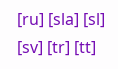[ru] [sla] [sl] [sv] [tr] [tt]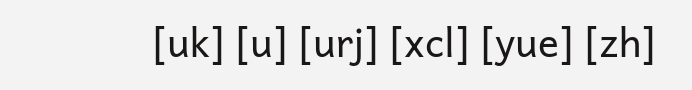[uk] [u] [urj] [xcl] [yue] [zh]